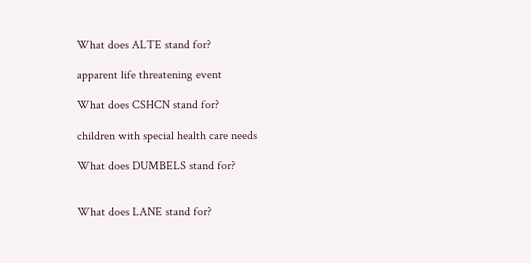What does ALTE stand for?

apparent life threatening event

What does CSHCN stand for?

children with special health care needs

What does DUMBELS stand for?


What does LANE stand for?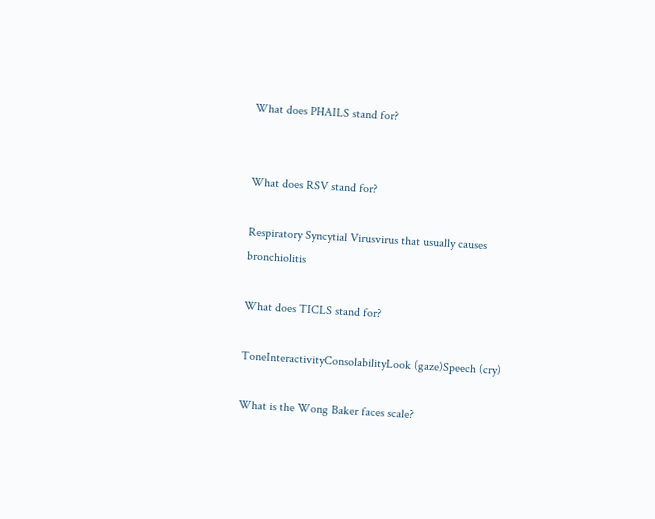What does PHAILS stand for?


What does RSV stand for?

Respiratory Syncytial Virusvirus that usually causes bronchiolitis

What does TICLS stand for?

ToneInteractivityConsolabilityLook (gaze)Speech (cry)

What is the Wong Baker faces scale?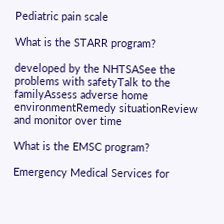Pediatric pain scale

What is the STARR program?

developed by the NHTSASee the problems with safetyTalk to the familyAssess adverse home environmentRemedy situationReview and monitor over time

What is the EMSC program?

Emergency Medical Services for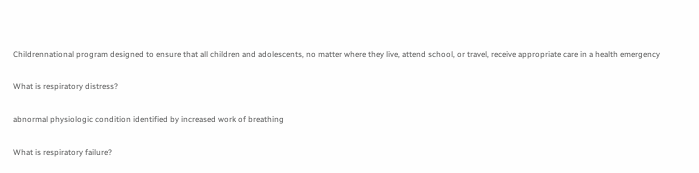Childrennational program designed to ensure that all children and adolescents, no matter where they live, attend school, or travel, receive appropriate care in a health emergency

What is respiratory distress?

abnormal physiologic condition identified by increased work of breathing

What is respiratory failure?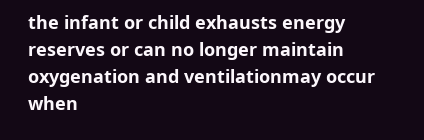the infant or child exhausts energy reserves or can no longer maintain oxygenation and ventilationmay occur when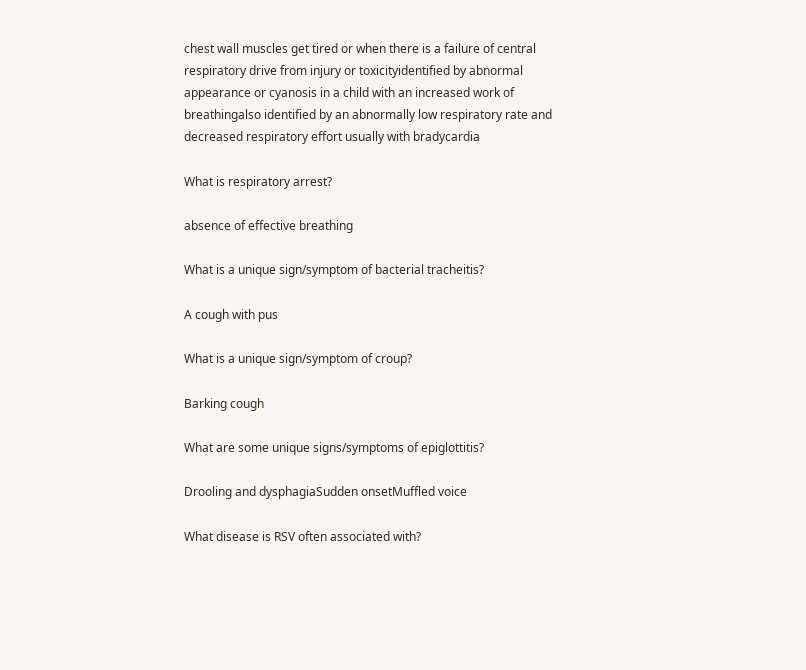chest wall muscles get tired or when there is a failure of central respiratory drive from injury or toxicityidentified by abnormal appearance or cyanosis in a child with an increased work of breathingalso identified by an abnormally low respiratory rate and decreased respiratory effort usually with bradycardia

What is respiratory arrest?

absence of effective breathing

What is a unique sign/symptom of bacterial tracheitis?

A cough with pus

What is a unique sign/symptom of croup?

Barking cough

What are some unique signs/symptoms of epiglottitis?

Drooling and dysphagiaSudden onsetMuffled voice

What disease is RSV often associated with?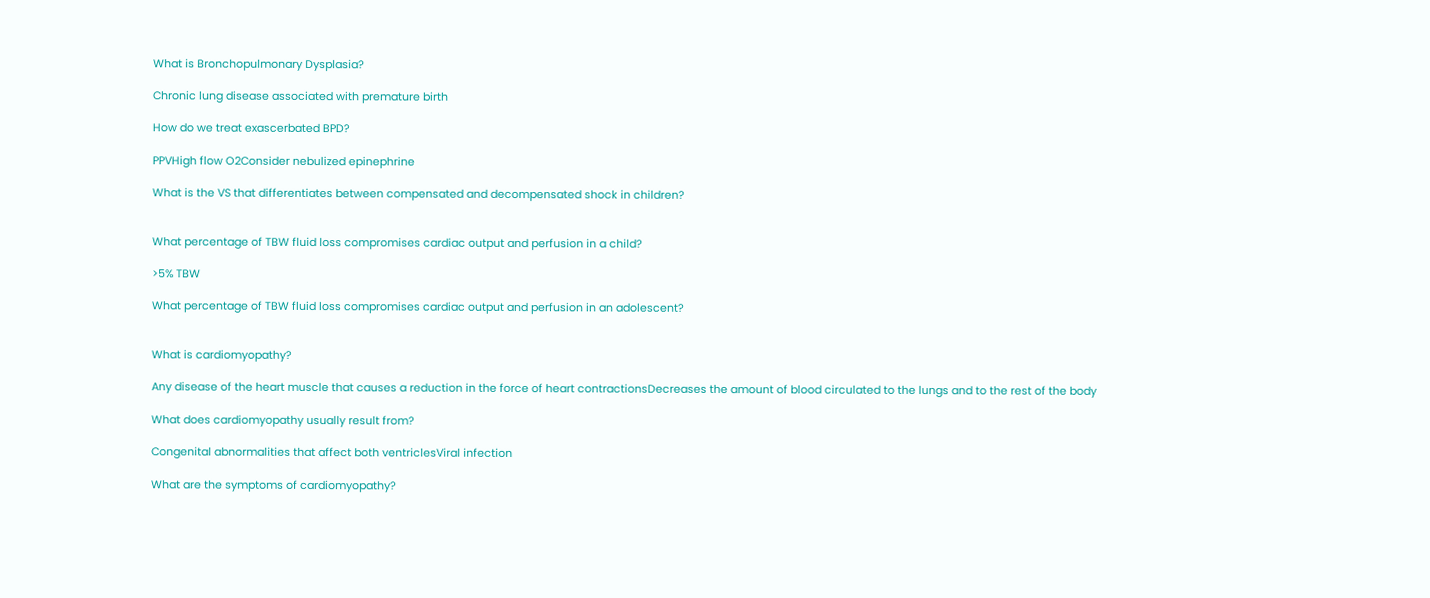What is Bronchopulmonary Dysplasia?

Chronic lung disease associated with premature birth

How do we treat exascerbated BPD?

PPVHigh flow O2Consider nebulized epinephrine

What is the VS that differentiates between compensated and decompensated shock in children?


What percentage of TBW fluid loss compromises cardiac output and perfusion in a child?

>5% TBW

What percentage of TBW fluid loss compromises cardiac output and perfusion in an adolescent?


What is cardiomyopathy?

Any disease of the heart muscle that causes a reduction in the force of heart contractionsDecreases the amount of blood circulated to the lungs and to the rest of the body

What does cardiomyopathy usually result from?

Congenital abnormalities that affect both ventriclesViral infection

What are the symptoms of cardiomyopathy?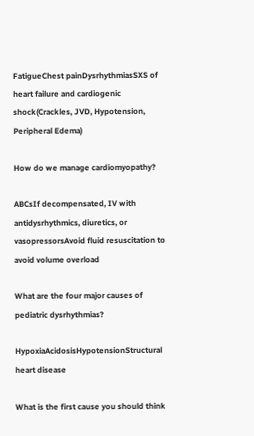FatigueChest painDysrhythmiasSXS of heart failure and cardiogenic shock(Crackles, JVD, Hypotension, Peripheral Edema)

How do we manage cardiomyopathy?

ABCsIf decompensated, IV with antidysrhythmics, diuretics, or vasopressorsAvoid fluid resuscitation to avoid volume overload

What are the four major causes of pediatric dysrhythmias?

HypoxiaAcidosisHypotensionStructural heart disease

What is the first cause you should think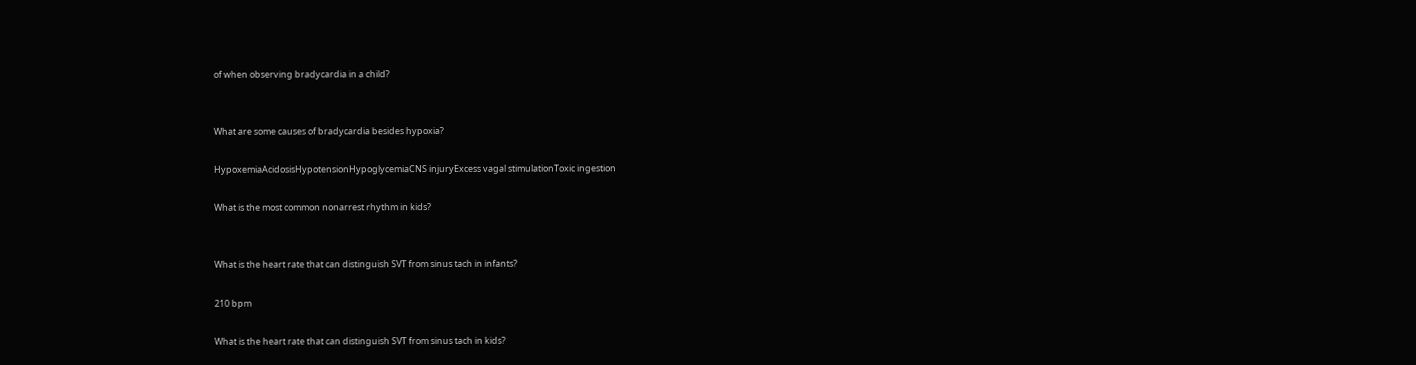of when observing bradycardia in a child?


What are some causes of bradycardia besides hypoxia?

HypoxemiaAcidosisHypotensionHypoglycemiaCNS injuryExcess vagal stimulationToxic ingestion

What is the most common nonarrest rhythm in kids?


What is the heart rate that can distinguish SVT from sinus tach in infants?

210 bpm

What is the heart rate that can distinguish SVT from sinus tach in kids?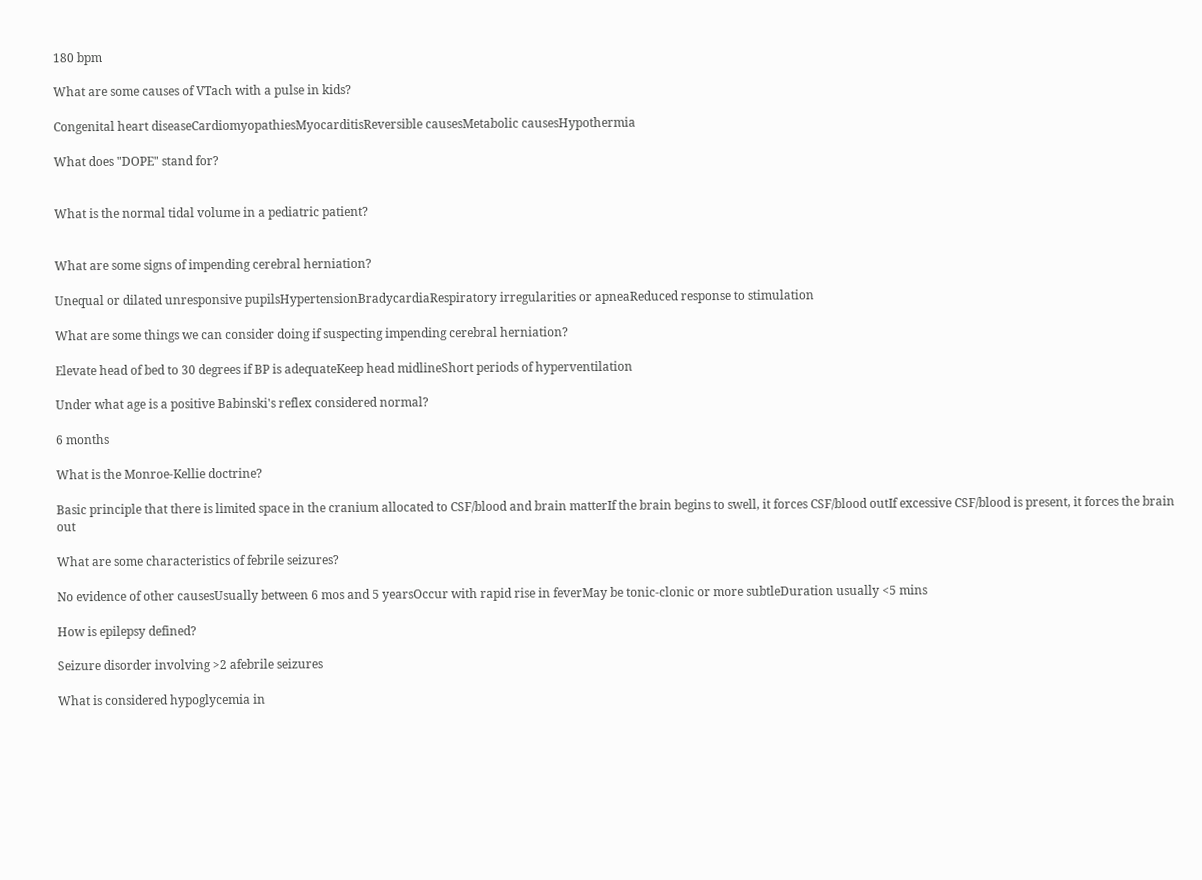180 bpm

What are some causes of VTach with a pulse in kids?

Congenital heart diseaseCardiomyopathiesMyocarditisReversible causesMetabolic causesHypothermia

What does "DOPE" stand for?


What is the normal tidal volume in a pediatric patient?


What are some signs of impending cerebral herniation?

Unequal or dilated unresponsive pupilsHypertensionBradycardiaRespiratory irregularities or apneaReduced response to stimulation

What are some things we can consider doing if suspecting impending cerebral herniation?

Elevate head of bed to 30 degrees if BP is adequateKeep head midlineShort periods of hyperventilation

Under what age is a positive Babinski's reflex considered normal?

6 months

What is the Monroe-Kellie doctrine?

Basic principle that there is limited space in the cranium allocated to CSF/blood and brain matterIf the brain begins to swell, it forces CSF/blood outIf excessive CSF/blood is present, it forces the brain out

What are some characteristics of febrile seizures?

No evidence of other causesUsually between 6 mos and 5 yearsOccur with rapid rise in feverMay be tonic-clonic or more subtleDuration usually <5 mins

How is epilepsy defined?

Seizure disorder involving >2 afebrile seizures

What is considered hypoglycemia in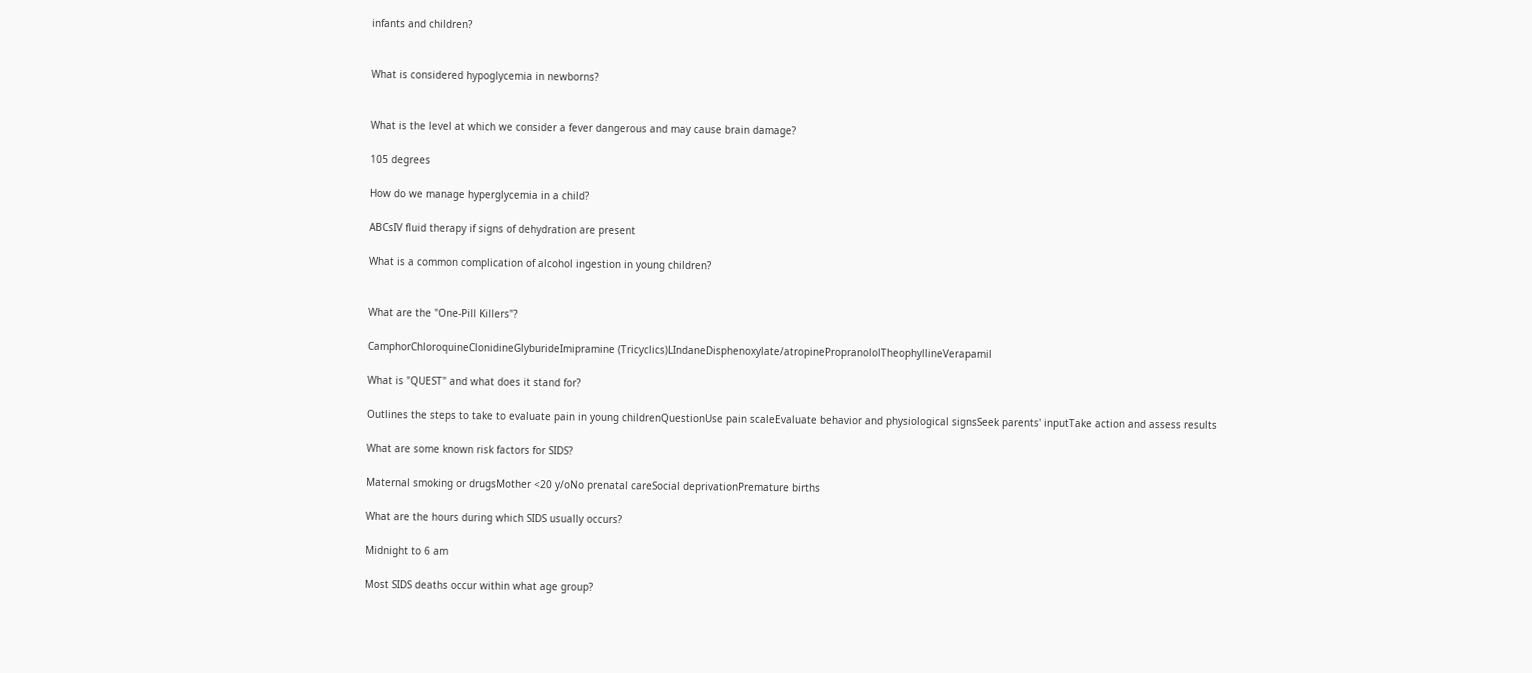infants and children?


What is considered hypoglycemia in newborns?


What is the level at which we consider a fever dangerous and may cause brain damage?

105 degrees

How do we manage hyperglycemia in a child?

ABCsIV fluid therapy if signs of dehydration are present

What is a common complication of alcohol ingestion in young children?


What are the "One-Pill Killers"?

CamphorChloroquineClonidineGlyburideImipramine (Tricyclics)LIndaneDisphenoxylate/atropinePropranololTheophyllineVerapamil

What is "QUEST" and what does it stand for?

Outlines the steps to take to evaluate pain in young childrenQuestionUse pain scaleEvaluate behavior and physiological signsSeek parents' inputTake action and assess results

What are some known risk factors for SIDS?

Maternal smoking or drugsMother <20 y/oNo prenatal careSocial deprivationPremature births

What are the hours during which SIDS usually occurs?

Midnight to 6 am

Most SIDS deaths occur within what age group?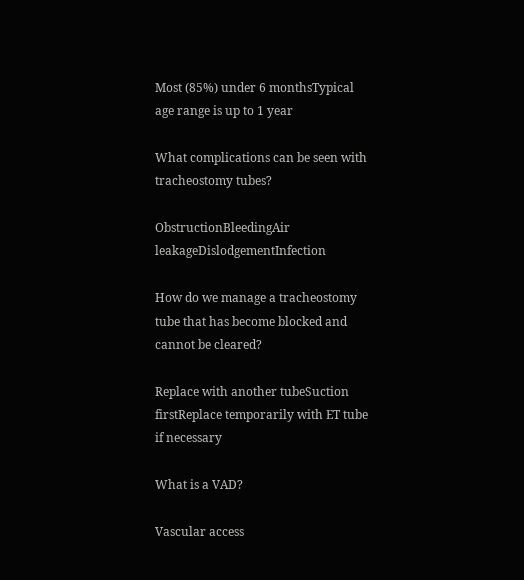Most (85%) under 6 monthsTypical age range is up to 1 year

What complications can be seen with tracheostomy tubes?

ObstructionBleedingAir leakageDislodgementInfection

How do we manage a tracheostomy tube that has become blocked and cannot be cleared?

Replace with another tubeSuction firstReplace temporarily with ET tube if necessary

What is a VAD?

Vascular access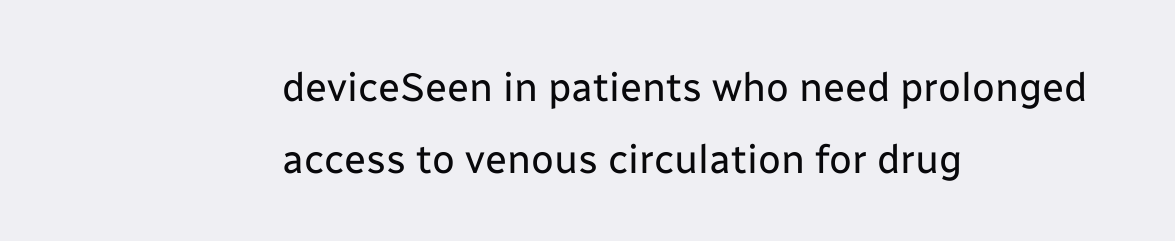deviceSeen in patients who need prolonged access to venous circulation for drug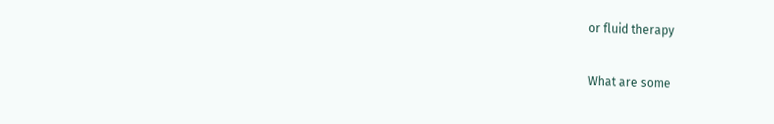or fluid therapy

What are some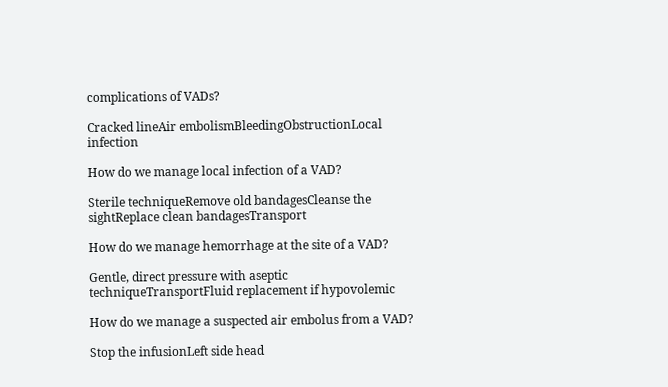complications of VADs?

Cracked lineAir embolismBleedingObstructionLocal infection

How do we manage local infection of a VAD?

Sterile techniqueRemove old bandagesCleanse the sightReplace clean bandagesTransport

How do we manage hemorrhage at the site of a VAD?

Gentle, direct pressure with aseptic techniqueTransportFluid replacement if hypovolemic

How do we manage a suspected air embolus from a VAD?

Stop the infusionLeft side head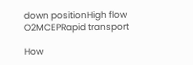down positionHigh flow O2MCEPRapid transport

How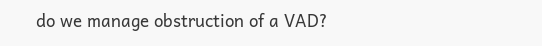do we manage obstruction of a VAD?